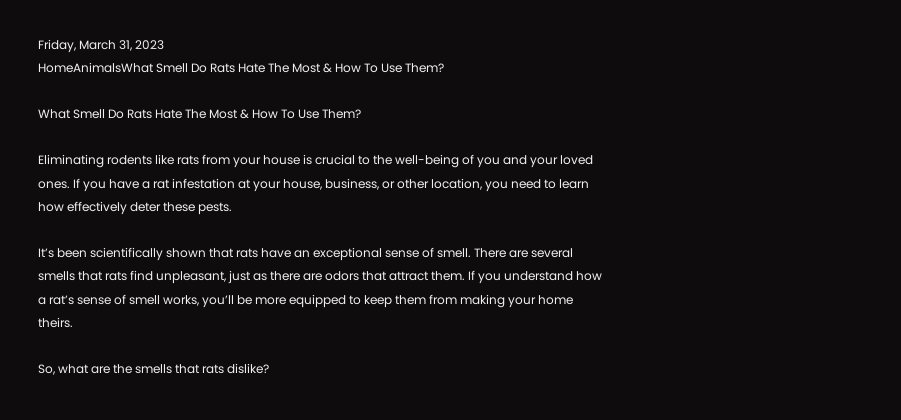Friday, March 31, 2023
HomeAnimalsWhat Smell Do Rats Hate The Most & How To Use Them?

What Smell Do Rats Hate The Most & How To Use Them?

Eliminating rodents like rats from your house is crucial to the well-being of you and your loved ones. If you have a rat infestation at your house, business, or other location, you need to learn how effectively deter these pests.

It’s been scientifically shown that rats have an exceptional sense of smell. There are several smells that rats find unpleasant, just as there are odors that attract them. If you understand how a rat’s sense of smell works, you’ll be more equipped to keep them from making your home theirs.

So, what are the smells that rats dislike?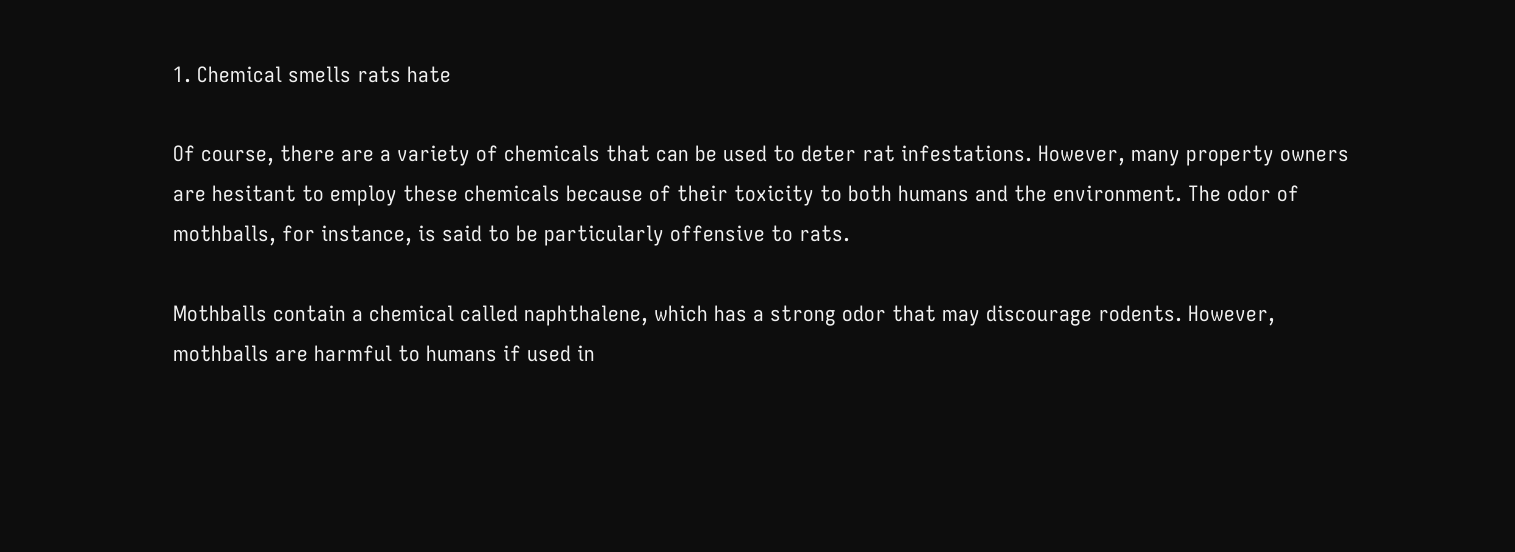1. Chemical smells rats hate

Of course, there are a variety of chemicals that can be used to deter rat infestations. However, many property owners are hesitant to employ these chemicals because of their toxicity to both humans and the environment. The odor of mothballs, for instance, is said to be particularly offensive to rats.

Mothballs contain a chemical called naphthalene, which has a strong odor that may discourage rodents. However, mothballs are harmful to humans if used in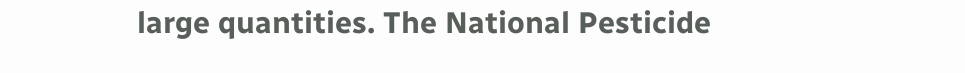large quantities. The National Pesticide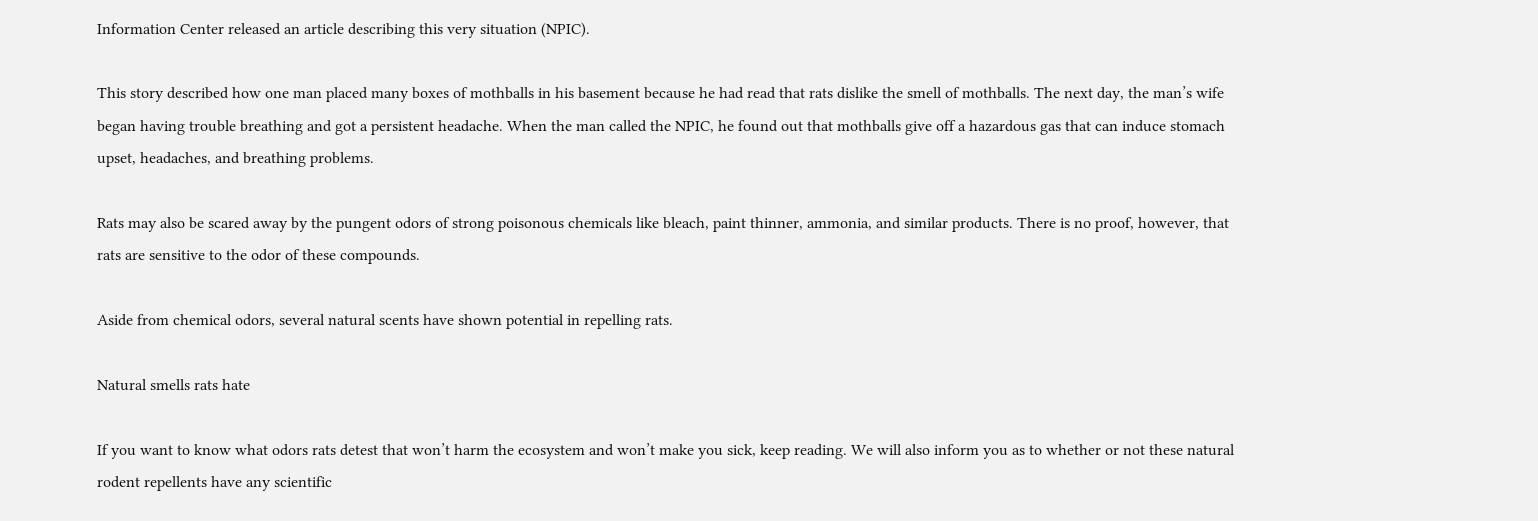Information Center released an article describing this very situation (NPIC).

This story described how one man placed many boxes of mothballs in his basement because he had read that rats dislike the smell of mothballs. The next day, the man’s wife began having trouble breathing and got a persistent headache. When the man called the NPIC, he found out that mothballs give off a hazardous gas that can induce stomach upset, headaches, and breathing problems.

Rats may also be scared away by the pungent odors of strong poisonous chemicals like bleach, paint thinner, ammonia, and similar products. There is no proof, however, that rats are sensitive to the odor of these compounds.

Aside from chemical odors, several natural scents have shown potential in repelling rats.

Natural smells rats hate

If you want to know what odors rats detest that won’t harm the ecosystem and won’t make you sick, keep reading. We will also inform you as to whether or not these natural rodent repellents have any scientific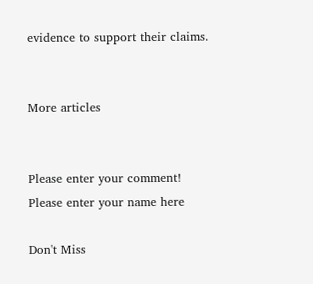evidence to support their claims.


More articles


Please enter your comment!
Please enter your name here

Don't Miss